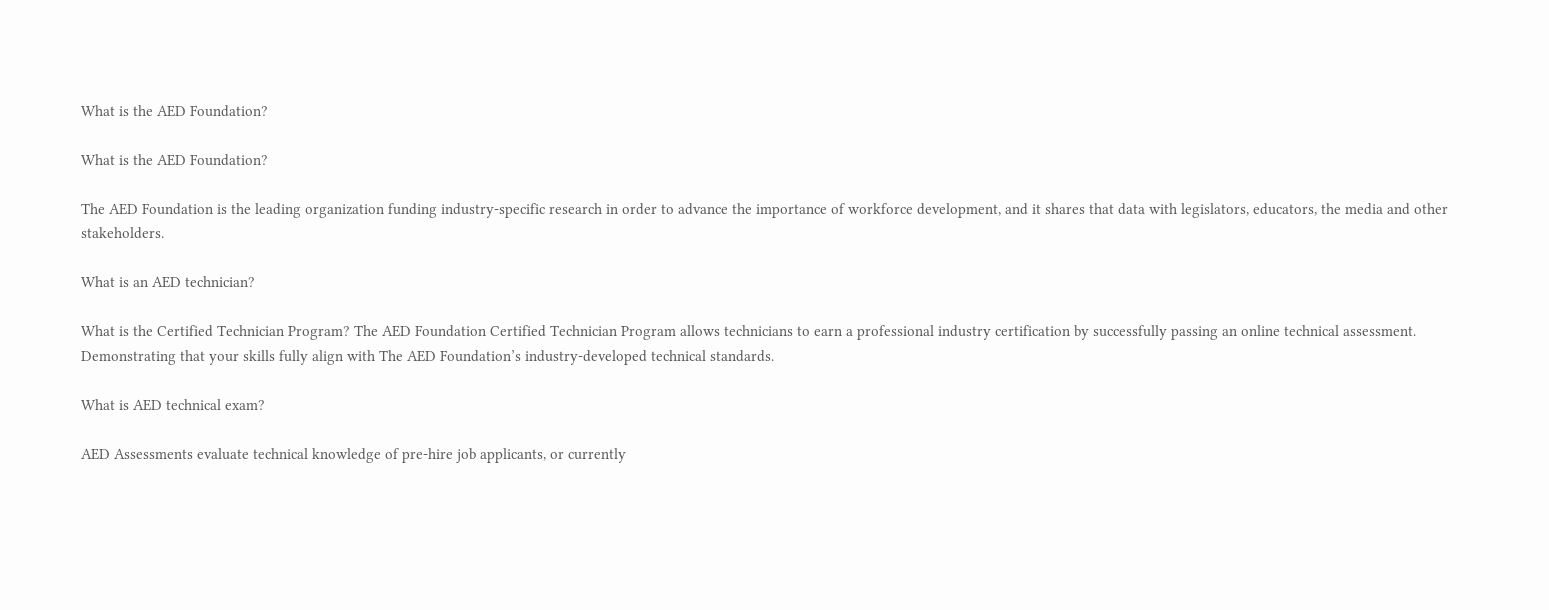What is the AED Foundation?

What is the AED Foundation?

The AED Foundation is the leading organization funding industry-specific research in order to advance the importance of workforce development, and it shares that data with legislators, educators, the media and other stakeholders.

What is an AED technician?

What is the Certified Technician Program? The AED Foundation Certified Technician Program allows technicians to earn a professional industry certification by successfully passing an online technical assessment. Demonstrating that your skills fully align with The AED Foundation’s industry-developed technical standards.

What is AED technical exam?

AED Assessments evaluate technical knowledge of pre-hire job applicants, or currently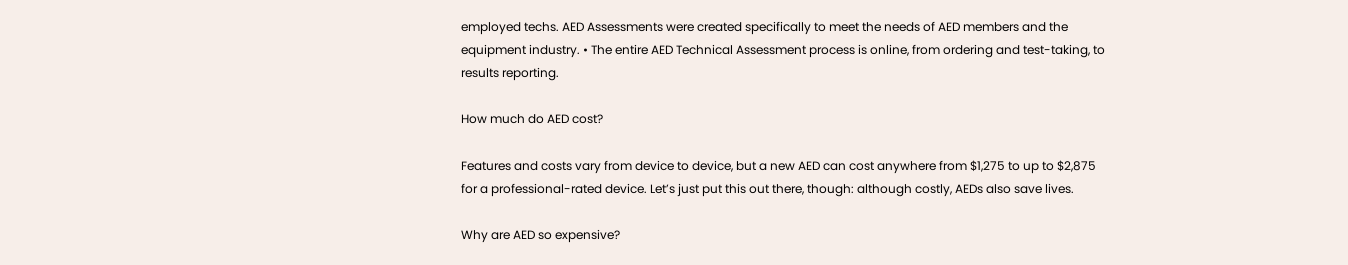employed techs. AED Assessments were created specifically to meet the needs of AED members and the equipment industry. • The entire AED Technical Assessment process is online, from ordering and test-taking, to results reporting.

How much do AED cost?

Features and costs vary from device to device, but a new AED can cost anywhere from $1,275 to up to $2,875 for a professional-rated device. Let’s just put this out there, though: although costly, AEDs also save lives.

Why are AED so expensive?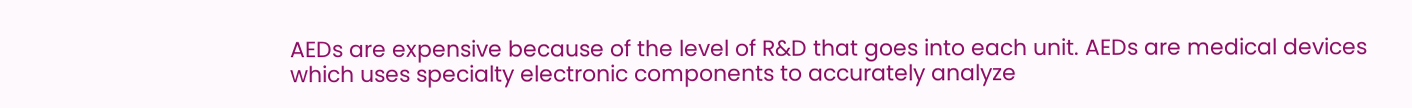AEDs are expensive because of the level of R&D that goes into each unit. AEDs are medical devices which uses specialty electronic components to accurately analyze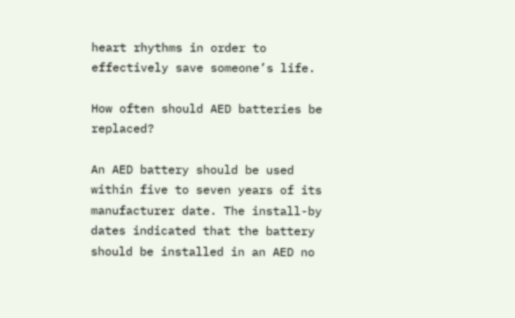heart rhythms in order to effectively save someone’s life.

How often should AED batteries be replaced?

An AED battery should be used within five to seven years of its manufacturer date. The install-by dates indicated that the battery should be installed in an AED no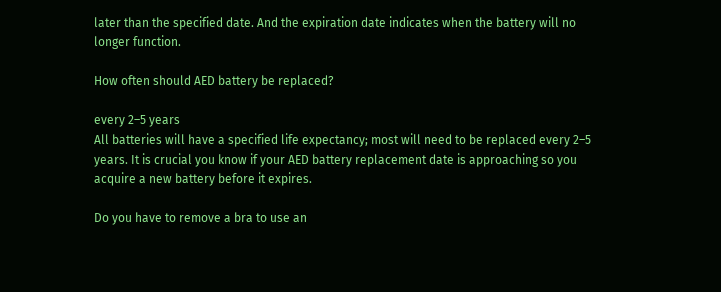later than the specified date. And the expiration date indicates when the battery will no longer function.

How often should AED battery be replaced?

every 2–5 years
All batteries will have a specified life expectancy; most will need to be replaced every 2–5 years. It is crucial you know if your AED battery replacement date is approaching so you acquire a new battery before it expires.

Do you have to remove a bra to use an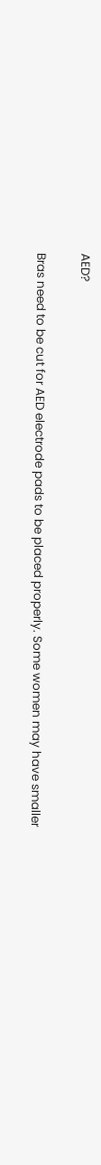AED?

Bras need to be cut for AED electrode pads to be placed properly. Some women may have smaller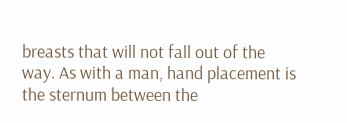breasts that will not fall out of the way. As with a man, hand placement is the sternum between the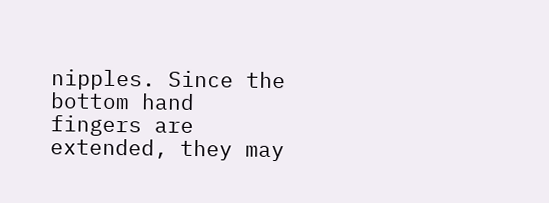nipples. Since the bottom hand fingers are extended, they may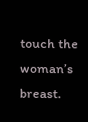touch the woman’s breast.